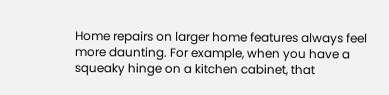Home repairs on larger home features always feel more daunting. For example, when you have a squeaky hinge on a kitchen cabinet, that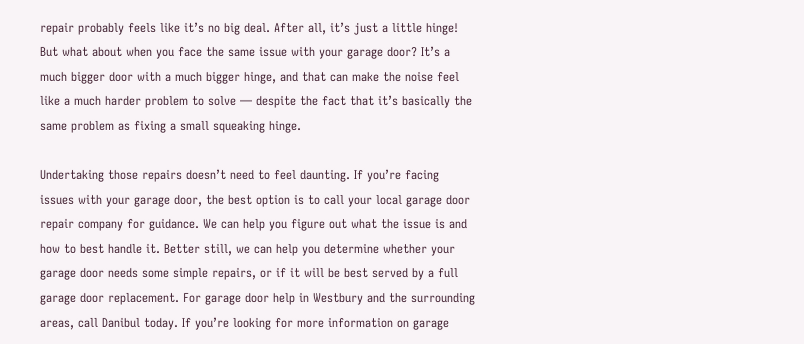repair probably feels like it’s no big deal. After all, it’s just a little hinge! But what about when you face the same issue with your garage door? It’s a much bigger door with a much bigger hinge, and that can make the noise feel like a much harder problem to solve — despite the fact that it’s basically the same problem as fixing a small squeaking hinge.

Undertaking those repairs doesn’t need to feel daunting. If you’re facing issues with your garage door, the best option is to call your local garage door repair company for guidance. We can help you figure out what the issue is and how to best handle it. Better still, we can help you determine whether your garage door needs some simple repairs, or if it will be best served by a full garage door replacement. For garage door help in Westbury and the surrounding areas, call Danibul today. If you’re looking for more information on garage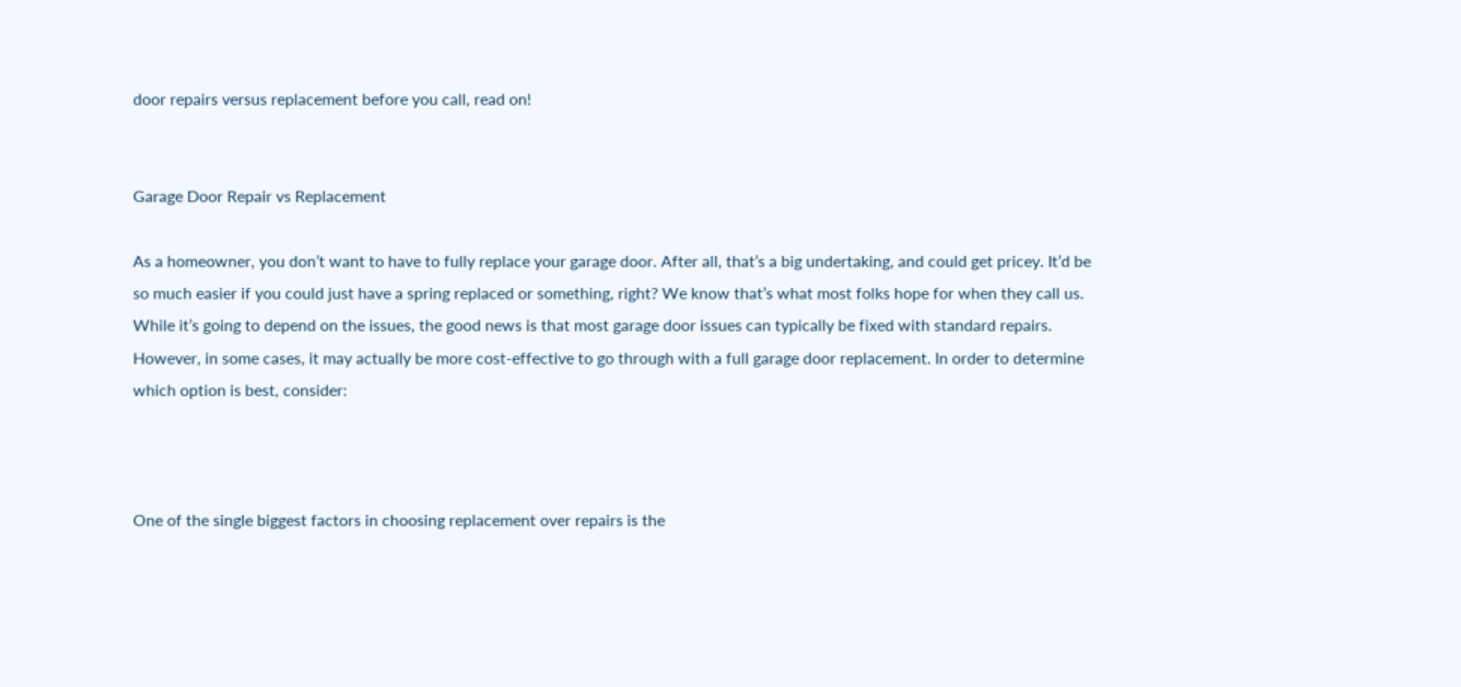door repairs versus replacement before you call, read on!


Garage Door Repair vs Replacement

As a homeowner, you don’t want to have to fully replace your garage door. After all, that’s a big undertaking, and could get pricey. It’d be so much easier if you could just have a spring replaced or something, right? We know that’s what most folks hope for when they call us. While it’s going to depend on the issues, the good news is that most garage door issues can typically be fixed with standard repairs. However, in some cases, it may actually be more cost-effective to go through with a full garage door replacement. In order to determine which option is best, consider:



One of the single biggest factors in choosing replacement over repairs is the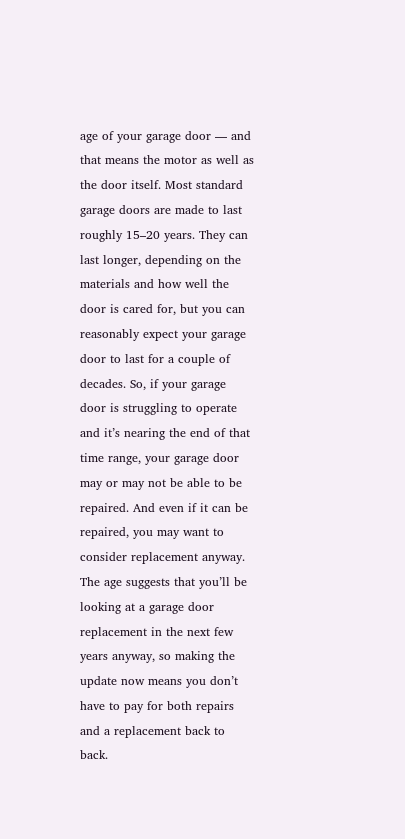age of your garage door — and that means the motor as well as the door itself. Most standard garage doors are made to last roughly 15–20 years. They can last longer, depending on the materials and how well the door is cared for, but you can reasonably expect your garage door to last for a couple of decades. So, if your garage door is struggling to operate and it’s nearing the end of that time range, your garage door may or may not be able to be repaired. And even if it can be repaired, you may want to consider replacement anyway. The age suggests that you’ll be looking at a garage door replacement in the next few years anyway, so making the update now means you don’t have to pay for both repairs and a replacement back to back.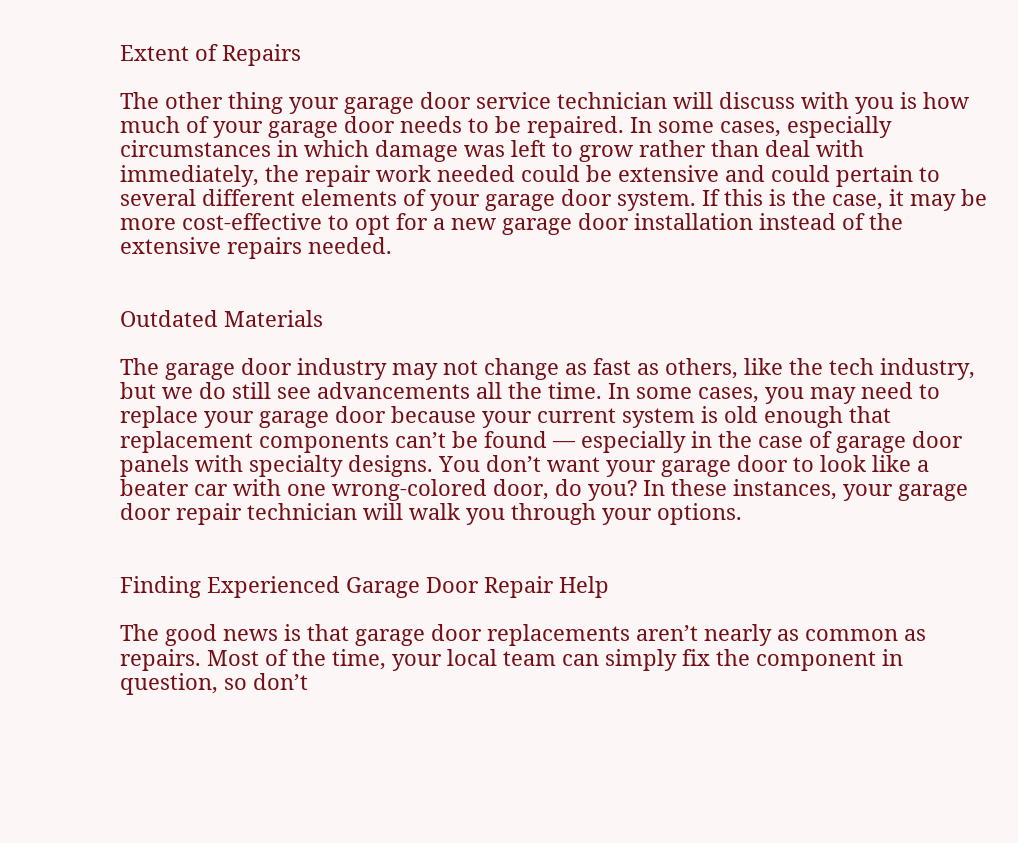Extent of Repairs

The other thing your garage door service technician will discuss with you is how much of your garage door needs to be repaired. In some cases, especially circumstances in which damage was left to grow rather than deal with immediately, the repair work needed could be extensive and could pertain to several different elements of your garage door system. If this is the case, it may be more cost-effective to opt for a new garage door installation instead of the extensive repairs needed.


Outdated Materials

The garage door industry may not change as fast as others, like the tech industry, but we do still see advancements all the time. In some cases, you may need to replace your garage door because your current system is old enough that replacement components can’t be found — especially in the case of garage door panels with specialty designs. You don’t want your garage door to look like a beater car with one wrong-colored door, do you? In these instances, your garage door repair technician will walk you through your options.


Finding Experienced Garage Door Repair Help

The good news is that garage door replacements aren’t nearly as common as repairs. Most of the time, your local team can simply fix the component in question, so don’t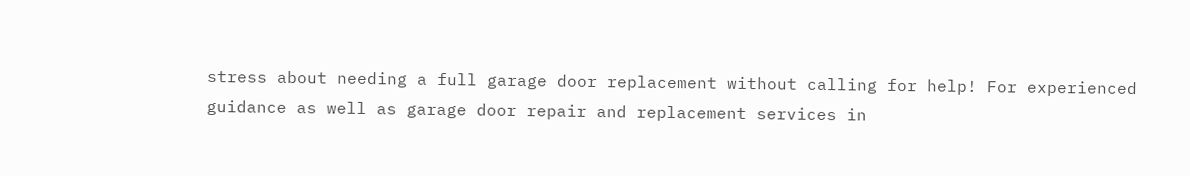stress about needing a full garage door replacement without calling for help! For experienced guidance as well as garage door repair and replacement services in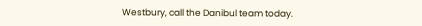Westbury, call the Danibul team today.